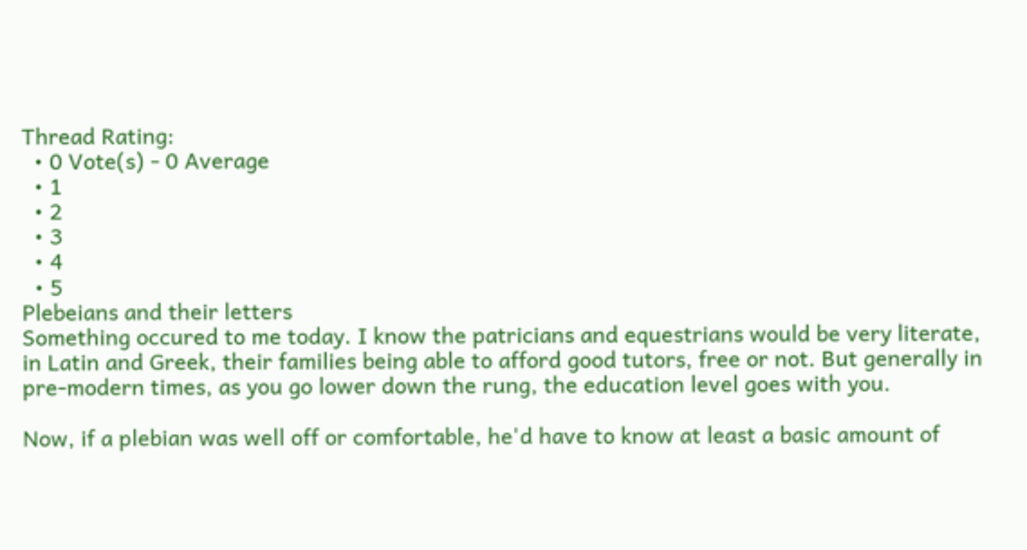Thread Rating:
  • 0 Vote(s) - 0 Average
  • 1
  • 2
  • 3
  • 4
  • 5
Plebeians and their letters
Something occured to me today. I know the patricians and equestrians would be very literate, in Latin and Greek, their families being able to afford good tutors, free or not. But generally in pre-modern times, as you go lower down the rung, the education level goes with you.

Now, if a plebian was well off or comfortable, he'd have to know at least a basic amount of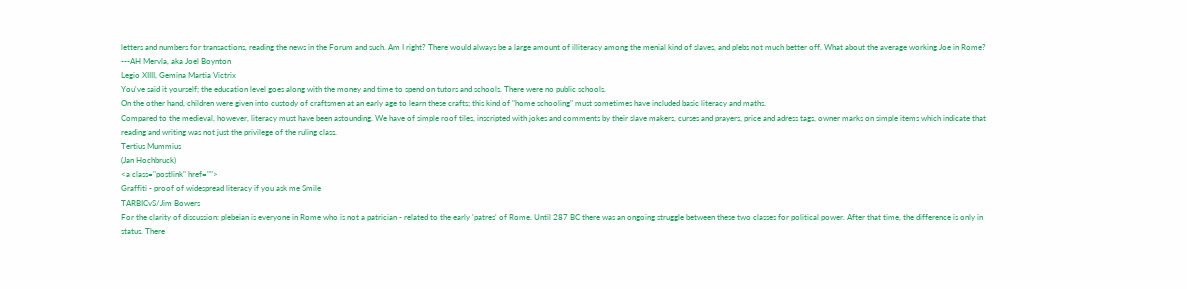letters and numbers for transactions, reading the news in the Forum and such. Am I right? There would always be a large amount of illiteracy among the menial kind of slaves, and plebs not much better off. What about the average working Joe in Rome?
---AH Mervla, aka Joel Boynton
Legio XIIII, Gemina Martia Victrix
You've said it yourself; the education level goes along with the money and time to spend on tutors and schools. There were no public schools.
On the other hand, children were given into custody of craftsmen at an early age to learn these crafts; this kind of "home schooling" must sometimes have included basic literacy and maths.
Compared to the medieval, however, literacy must have been astounding. We have of simple roof tiles, inscripted with jokes and comments by their slave makers, curses and prayers, price and adress tags, owner marks on simple items which indicate that reading and writing was not just the privilege of the ruling class.
Tertius Mummius
(Jan Hochbruck)
<a class="postlink" href="">
Graffiti - proof of widespread literacy if you ask me Smile
TARBICvS/Jim Bowers
For the clarity of discussion: plebeian is everyone in Rome who is not a patrician - related to the early 'patres' of Rome. Until 287 BC there was an ongoing struggle between these two classes for political power. After that time, the difference is only in status. There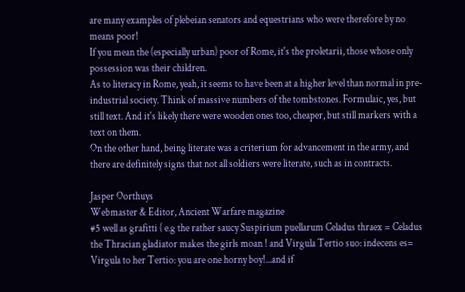are many examples of plebeian senators and equestrians who were therefore by no means poor!
If you mean the (especially urban) poor of Rome, it's the proletarii, those whose only possession was their children.
As to literacy in Rome, yeah, it seems to have been at a higher level than normal in pre-industrial society. Think of massive numbers of the tombstones. Formulaic, yes, but still text. And it's likely there were wooden ones too, cheaper, but still markers with a text on them.
On the other hand, being literate was a criterium for advancement in the army, and there are definitely signs that not all soldiers were literate, such as in contracts.

Jasper Oorthuys
Webmaster & Editor, Ancient Warfare magazine
#5 well as grafitti ( e.g the rather saucy Suspirium puellarum Celadus thraex = Celadus the Thracian gladiator makes the girls moan ! and Virgula Tertio suo: indecens es= Virgula to her Tertio: you are one horny boy!...and if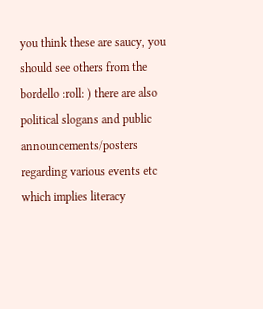you think these are saucy, you should see others from the bordello :roll: ) there are also political slogans and public announcements/posters regarding various events etc which implies literacy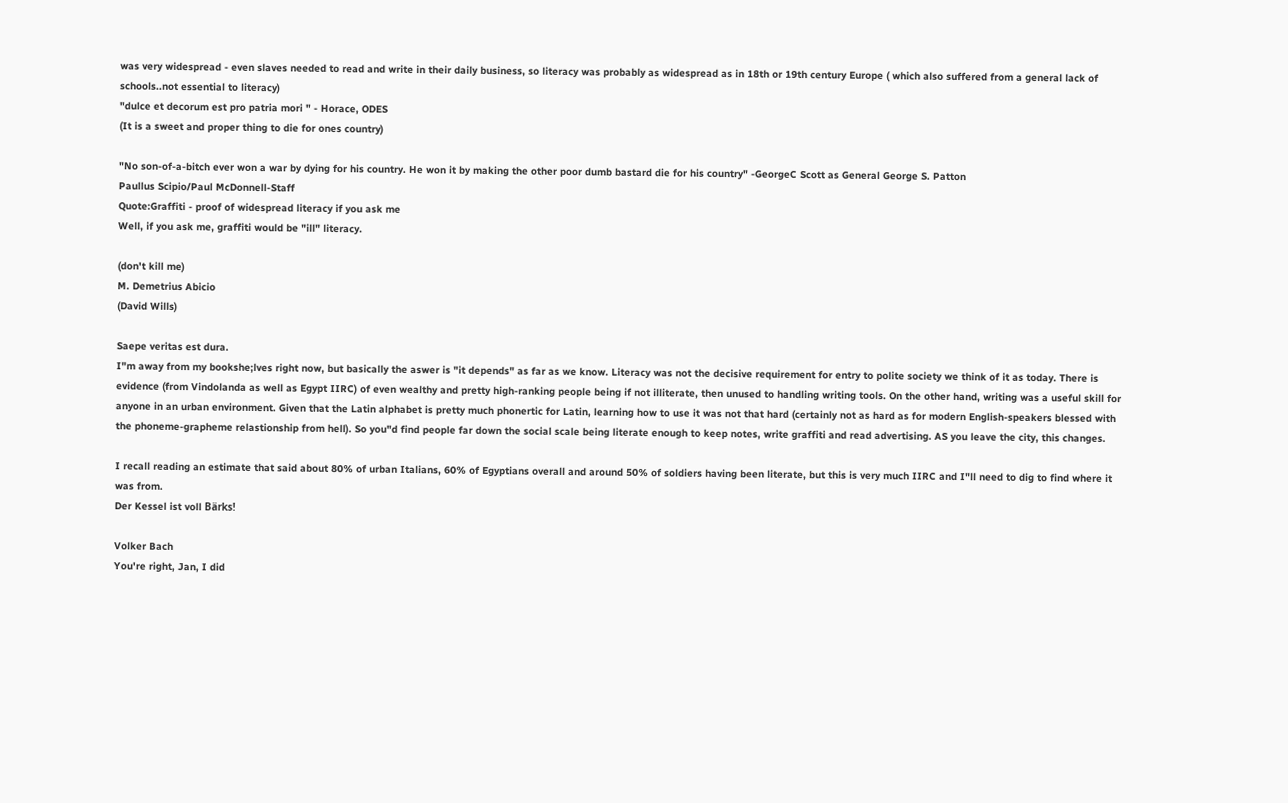was very widespread - even slaves needed to read and write in their daily business, so literacy was probably as widespread as in 18th or 19th century Europe ( which also suffered from a general lack of schools..not essential to literacy)
"dulce et decorum est pro patria mori " - Horace, ODES
(It is a sweet and proper thing to die for ones country)

"No son-of-a-bitch ever won a war by dying for his country. He won it by making the other poor dumb bastard die for his country" -GeorgeC Scott as General George S. Patton
Paullus Scipio/Paul McDonnell-Staff
Quote:Graffiti - proof of widespread literacy if you ask me
Well, if you ask me, graffiti would be "ill" literacy.

(don't kill me)
M. Demetrius Abicio
(David Wills)

Saepe veritas est dura.
I"m away from my bookshe;lves right now, but basically the aswer is "it depends" as far as we know. Literacy was not the decisive requirement for entry to polite society we think of it as today. There is evidence (from Vindolanda as well as Egypt IIRC) of even wealthy and pretty high-ranking people being if not illiterate, then unused to handling writing tools. On the other hand, writing was a useful skill for anyone in an urban environment. Given that the Latin alphabet is pretty much phonertic for Latin, learning how to use it was not that hard (certainly not as hard as for modern English-speakers blessed with the phoneme-grapheme relastionship from hell). So you"d find people far down the social scale being literate enough to keep notes, write graffiti and read advertising. AS you leave the city, this changes.

I recall reading an estimate that said about 80% of urban Italians, 60% of Egyptians overall and around 50% of soldiers having been literate, but this is very much IIRC and I"ll need to dig to find where it was from.
Der Kessel ist voll Bärks!

Volker Bach
You're right, Jan, I did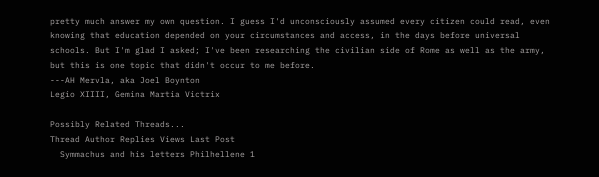pretty much answer my own question. I guess I'd unconsciously assumed every citizen could read, even knowing that education depended on your circumstances and access, in the days before universal schools. But I'm glad I asked; I've been researching the civilian side of Rome as well as the army, but this is one topic that didn't occur to me before.
---AH Mervla, aka Joel Boynton
Legio XIIII, Gemina Martia Victrix

Possibly Related Threads...
Thread Author Replies Views Last Post
  Symmachus and his letters Philhellene 1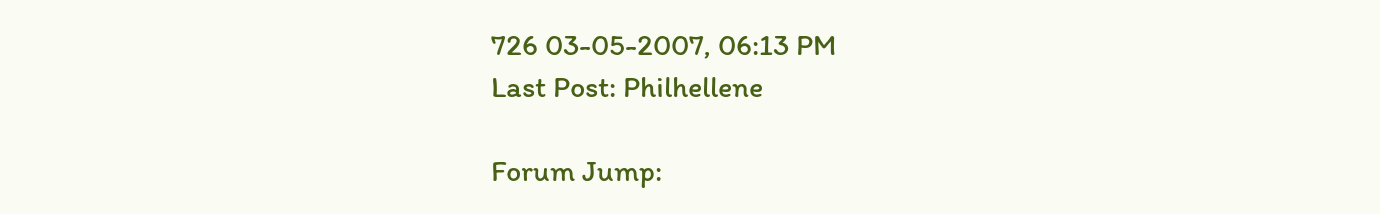726 03-05-2007, 06:13 PM
Last Post: Philhellene

Forum Jump: